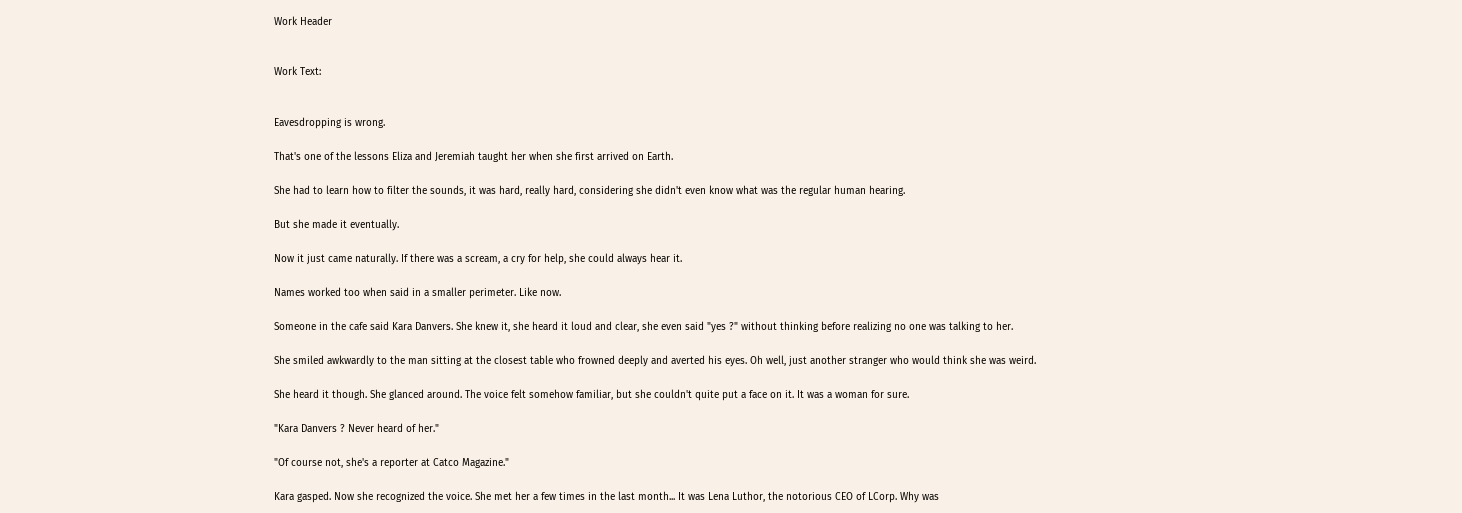Work Header


Work Text:


Eavesdropping is wrong.

That's one of the lessons Eliza and Jeremiah taught her when she first arrived on Earth.

She had to learn how to filter the sounds, it was hard, really hard, considering she didn't even know what was the regular human hearing.

But she made it eventually.

Now it just came naturally. If there was a scream, a cry for help, she could always hear it.

Names worked too when said in a smaller perimeter. Like now.

Someone in the cafe said Kara Danvers. She knew it, she heard it loud and clear, she even said "yes ?" without thinking before realizing no one was talking to her.

She smiled awkwardly to the man sitting at the closest table who frowned deeply and averted his eyes. Oh well, just another stranger who would think she was weird.

She heard it though. She glanced around. The voice felt somehow familiar, but she couldn't quite put a face on it. It was a woman for sure.

"Kara Danvers ? Never heard of her."

"Of course not, she's a reporter at Catco Magazine."

Kara gasped. Now she recognized the voice. She met her a few times in the last month... It was Lena Luthor, the notorious CEO of LCorp. Why was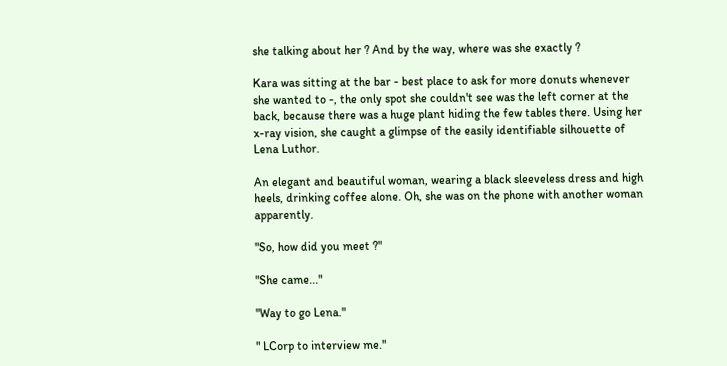she talking about her ? And by the way, where was she exactly ?

Kara was sitting at the bar - best place to ask for more donuts whenever she wanted to -, the only spot she couldn't see was the left corner at the back, because there was a huge plant hiding the few tables there. Using her x-ray vision, she caught a glimpse of the easily identifiable silhouette of Lena Luthor.

An elegant and beautiful woman, wearing a black sleeveless dress and high heels, drinking coffee alone. Oh, she was on the phone with another woman apparently.

"So, how did you meet ?"

"She came..."

"Way to go Lena."

" LCorp to interview me."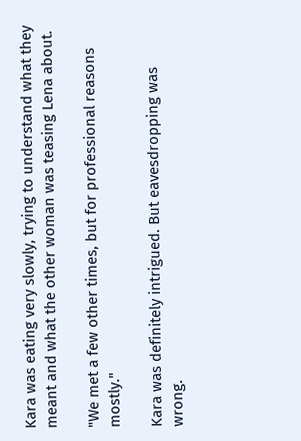Kara was eating very slowly, trying to understand what they meant and what the other woman was teasing Lena about.

"We met a few other times, but for professional reasons mostly."

Kara was definitely intrigued. But eavesdropping was wrong.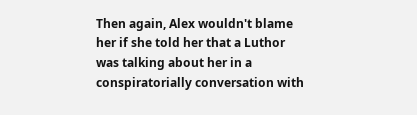Then again, Alex wouldn't blame her if she told her that a Luthor was talking about her in a conspiratorially conversation with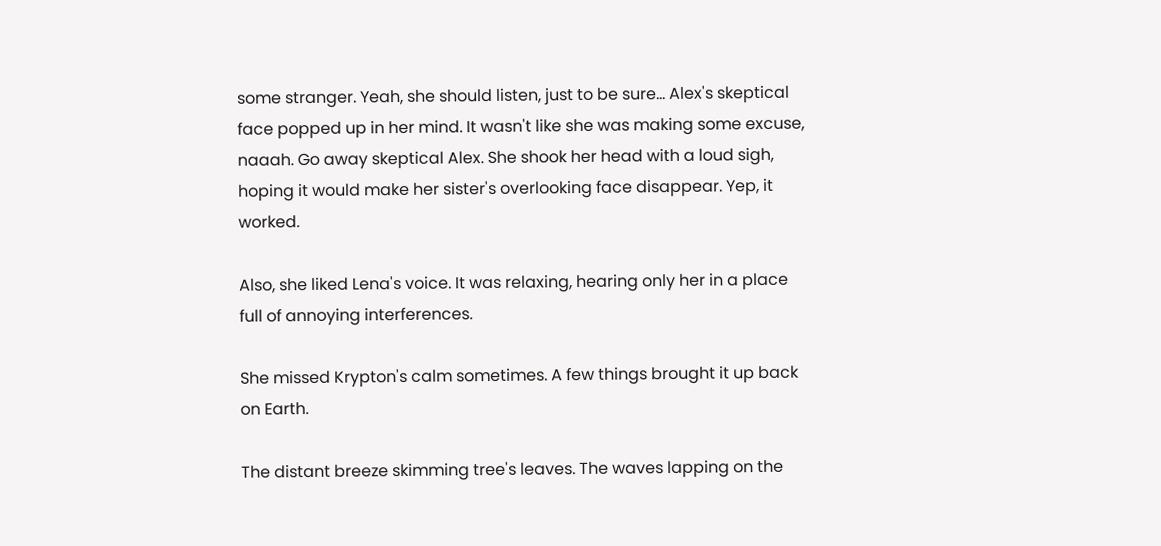some stranger. Yeah, she should listen, just to be sure... Alex's skeptical face popped up in her mind. It wasn't like she was making some excuse, naaah. Go away skeptical Alex. She shook her head with a loud sigh, hoping it would make her sister's overlooking face disappear. Yep, it worked.

Also, she liked Lena's voice. It was relaxing, hearing only her in a place full of annoying interferences.

She missed Krypton's calm sometimes. A few things brought it up back on Earth.

The distant breeze skimming tree's leaves. The waves lapping on the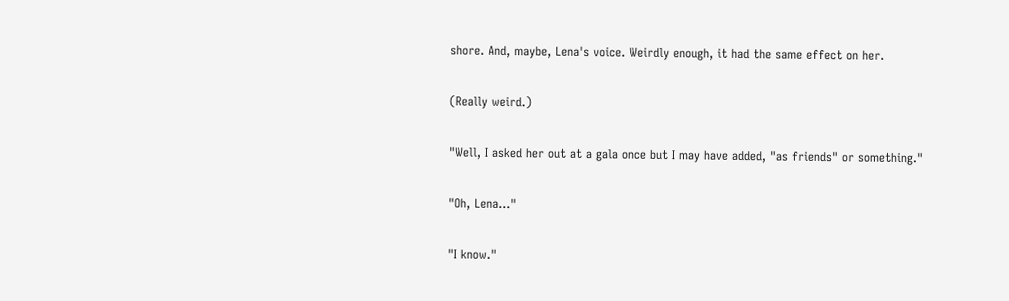shore. And, maybe, Lena's voice. Weirdly enough, it had the same effect on her.

(Really weird.)

"Well, I asked her out at a gala once but I may have added, "as friends" or something."

"Oh, Lena..."

"I know."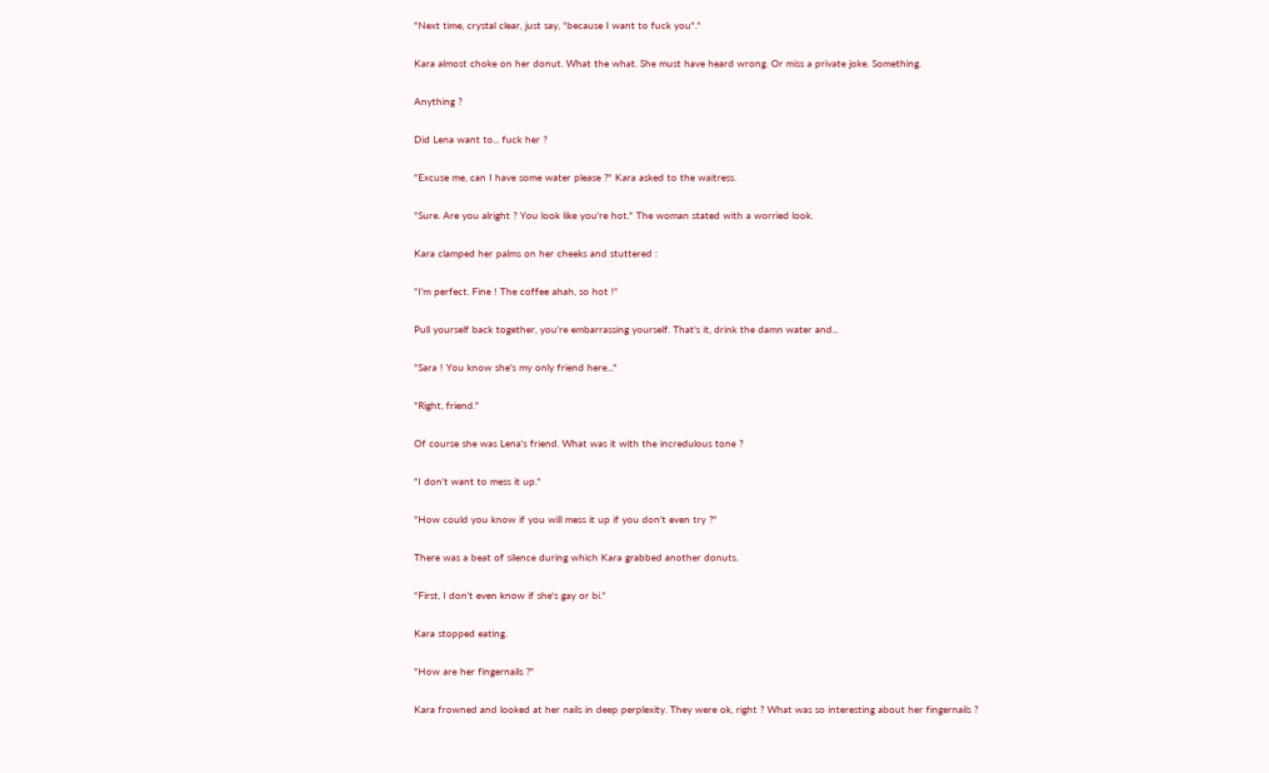"Next time, crystal clear, just say, "because I want to fuck you"."

Kara almost choke on her donut. What the what. She must have heard wrong. Or miss a private joke. Something.

Anything ?

Did Lena want to... fuck her ?

"Excuse me, can I have some water please ?" Kara asked to the waitress.

"Sure. Are you alright ? You look like you're hot." The woman stated with a worried look.

Kara clamped her palms on her cheeks and stuttered :

"I'm perfect. Fine ! The coffee ahah, so hot !"

Pull yourself back together, you're embarrassing yourself. That's it, drink the damn water and...

"Sara ! You know she's my only friend here..."

"Right, friend."

Of course she was Lena's friend. What was it with the incredulous tone ?

"I don't want to mess it up."

"How could you know if you will mess it up if you don't even try ?"

There was a beat of silence during which Kara grabbed another donuts.

"First, I don't even know if she's gay or bi."

Kara stopped eating.

"How are her fingernails ?"

Kara frowned and looked at her nails in deep perplexity. They were ok, right ? What was so interesting about her fingernails ?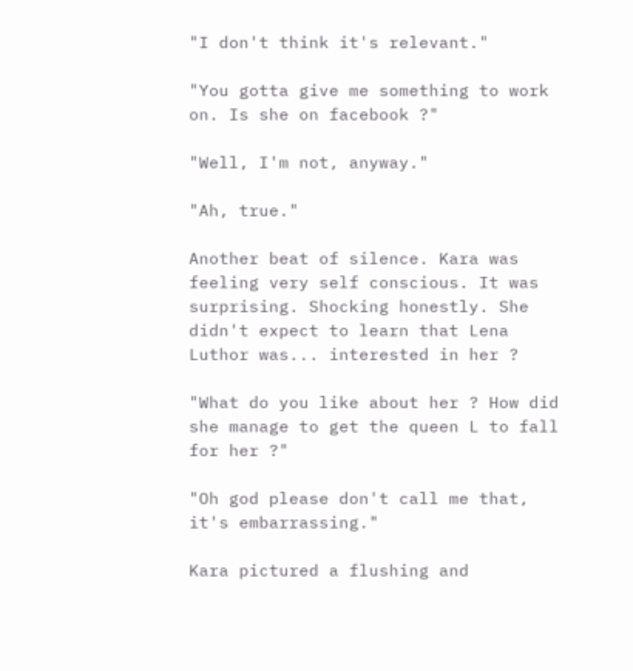"I don't think it's relevant."

"You gotta give me something to work on. Is she on facebook ?"

"Well, I'm not, anyway."

"Ah, true."

Another beat of silence. Kara was feeling very self conscious. It was surprising. Shocking honestly. She didn't expect to learn that Lena Luthor was... interested in her ?

"What do you like about her ? How did she manage to get the queen L to fall for her ?"

"Oh god please don't call me that, it's embarrassing."

Kara pictured a flushing and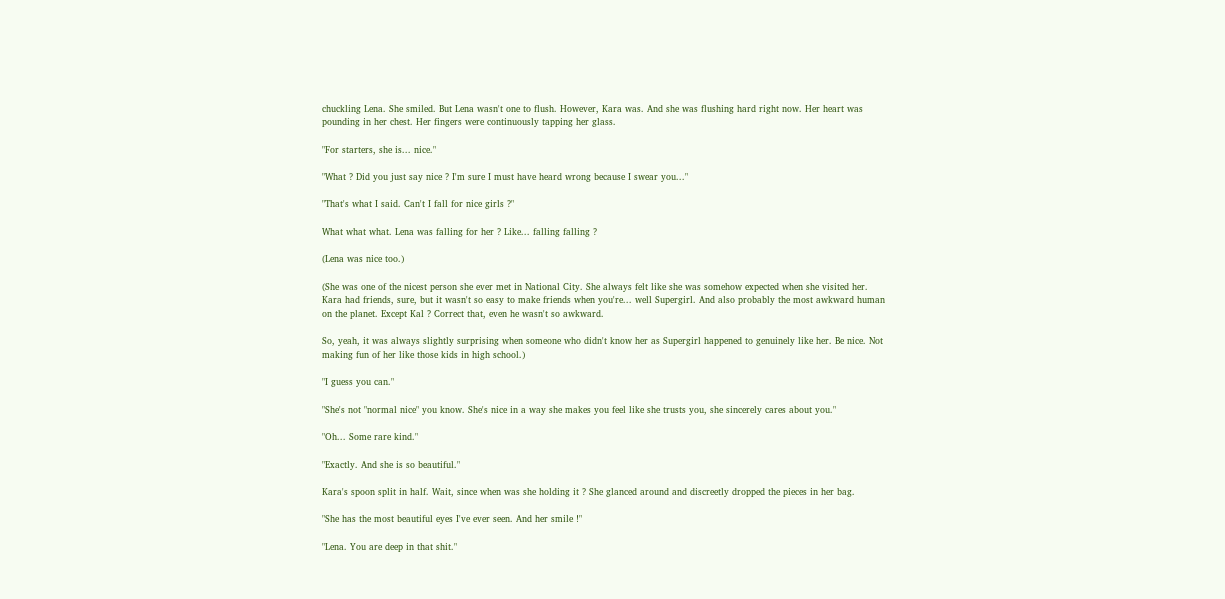chuckling Lena. She smiled. But Lena wasn't one to flush. However, Kara was. And she was flushing hard right now. Her heart was pounding in her chest. Her fingers were continuously tapping her glass.

"For starters, she is... nice."

"What ? Did you just say nice ? I'm sure I must have heard wrong because I swear you..."

"That's what I said. Can't I fall for nice girls ?"

What what what. Lena was falling for her ? Like... falling falling ?

(Lena was nice too.)

(She was one of the nicest person she ever met in National City. She always felt like she was somehow expected when she visited her. Kara had friends, sure, but it wasn't so easy to make friends when you're... well Supergirl. And also probably the most awkward human on the planet. Except Kal ? Correct that, even he wasn't so awkward.

So, yeah, it was always slightly surprising when someone who didn't know her as Supergirl happened to genuinely like her. Be nice. Not making fun of her like those kids in high school.)

"I guess you can."

"She's not "normal nice" you know. She's nice in a way she makes you feel like she trusts you, she sincerely cares about you."

"Oh... Some rare kind."

"Exactly. And she is so beautiful."

Kara's spoon split in half. Wait, since when was she holding it ? She glanced around and discreetly dropped the pieces in her bag.

"She has the most beautiful eyes I've ever seen. And her smile !"

"Lena. You are deep in that shit."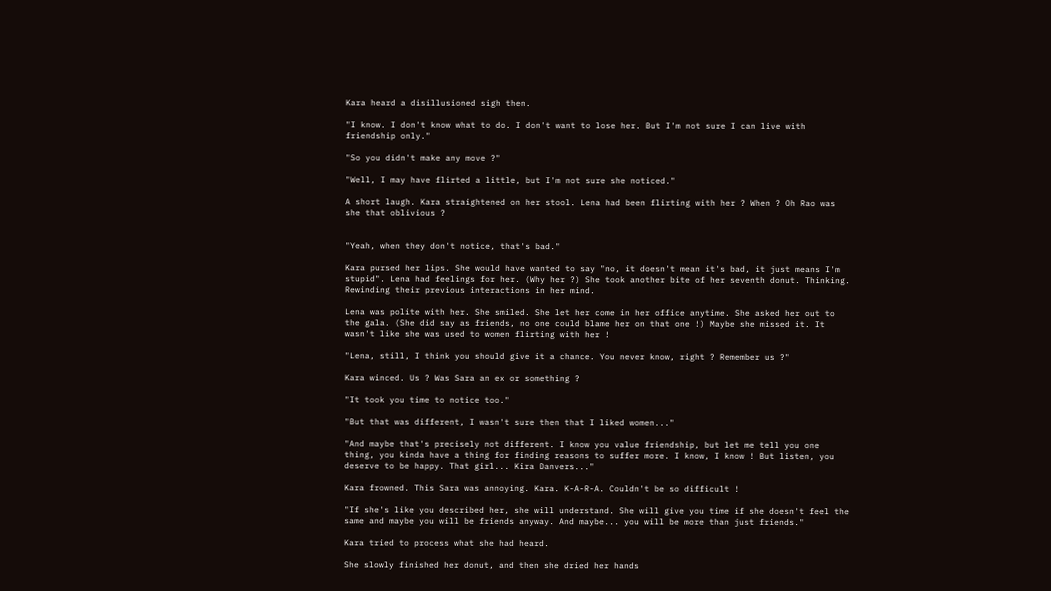Kara heard a disillusioned sigh then.

"I know. I don't know what to do. I don't want to lose her. But I'm not sure I can live with friendship only."

"So you didn't make any move ?"

"Well, I may have flirted a little, but I'm not sure she noticed."

A short laugh. Kara straightened on her stool. Lena had been flirting with her ? When ? Oh Rao was she that oblivious ?


"Yeah, when they don't notice, that's bad."

Kara pursed her lips. She would have wanted to say "no, it doesn't mean it's bad, it just means I'm stupid". Lena had feelings for her. (Why her ?) She took another bite of her seventh donut. Thinking. Rewinding their previous interactions in her mind.

Lena was polite with her. She smiled. She let her come in her office anytime. She asked her out to the gala. (She did say as friends, no one could blame her on that one !) Maybe she missed it. It wasn't like she was used to women flirting with her !

"Lena, still, I think you should give it a chance. You never know, right ? Remember us ?"

Kara winced. Us ? Was Sara an ex or something ?

"It took you time to notice too."

"But that was different, I wasn't sure then that I liked women..."

"And maybe that's precisely not different. I know you value friendship, but let me tell you one thing, you kinda have a thing for finding reasons to suffer more. I know, I know ! But listen, you deserve to be happy. That girl... Kira Danvers..."

Kara frowned. This Sara was annoying. Kara. K-A-R-A. Couldn't be so difficult !

"If she's like you described her, she will understand. She will give you time if she doesn't feel the same and maybe you will be friends anyway. And maybe... you will be more than just friends."

Kara tried to process what she had heard.

She slowly finished her donut, and then she dried her hands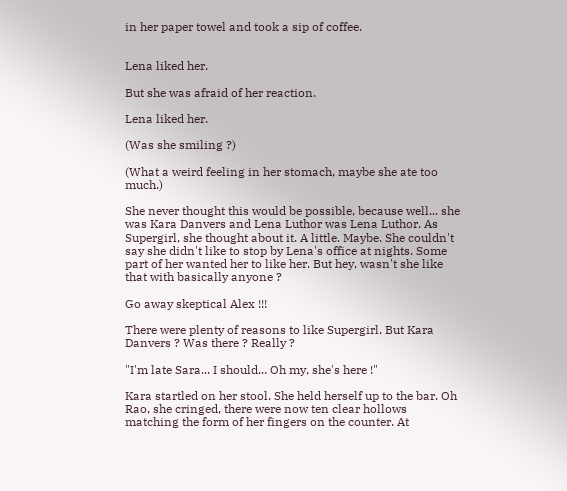in her paper towel and took a sip of coffee.


Lena liked her.

But she was afraid of her reaction.

Lena liked her.

(Was she smiling ?)

(What a weird feeling in her stomach, maybe she ate too much.)

She never thought this would be possible, because well... she was Kara Danvers and Lena Luthor was Lena Luthor. As Supergirl, she thought about it. A little. Maybe. She couldn't say she didn't like to stop by Lena's office at nights. Some part of her wanted her to like her. But hey, wasn't she like that with basically anyone ?

Go away skeptical Alex !!!

There were plenty of reasons to like Supergirl. But Kara Danvers ? Was there ? Really ?

"I'm late Sara... I should... Oh my, she's here !"

Kara startled on her stool. She held herself up to the bar. Oh Rao, she cringed, there were now ten clear hollows matching the form of her fingers on the counter. At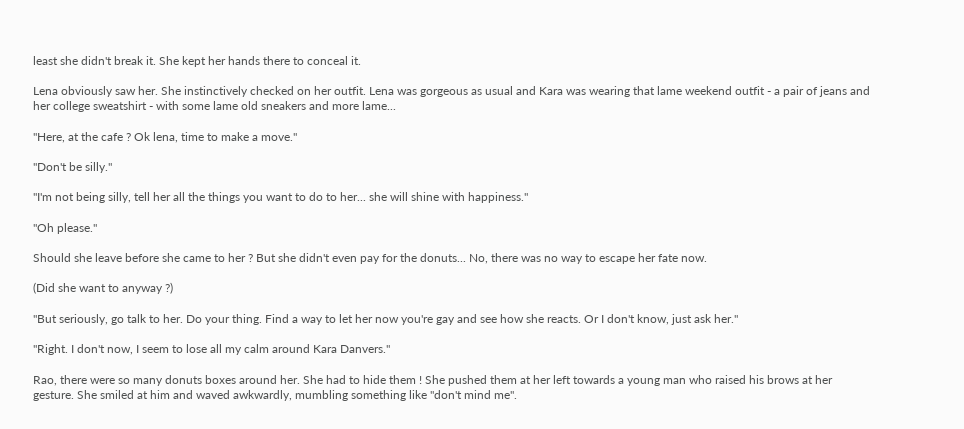least she didn't break it. She kept her hands there to conceal it.

Lena obviously saw her. She instinctively checked on her outfit. Lena was gorgeous as usual and Kara was wearing that lame weekend outfit - a pair of jeans and her college sweatshirt - with some lame old sneakers and more lame...

"Here, at the cafe ? Ok lena, time to make a move."

"Don't be silly."

"I'm not being silly, tell her all the things you want to do to her... she will shine with happiness."

"Oh please."

Should she leave before she came to her ? But she didn't even pay for the donuts... No, there was no way to escape her fate now.

(Did she want to anyway ?)

"But seriously, go talk to her. Do your thing. Find a way to let her now you're gay and see how she reacts. Or I don't know, just ask her."

"Right. I don't now, I seem to lose all my calm around Kara Danvers."

Rao, there were so many donuts boxes around her. She had to hide them ! She pushed them at her left towards a young man who raised his brows at her gesture. She smiled at him and waved awkwardly, mumbling something like "don't mind me".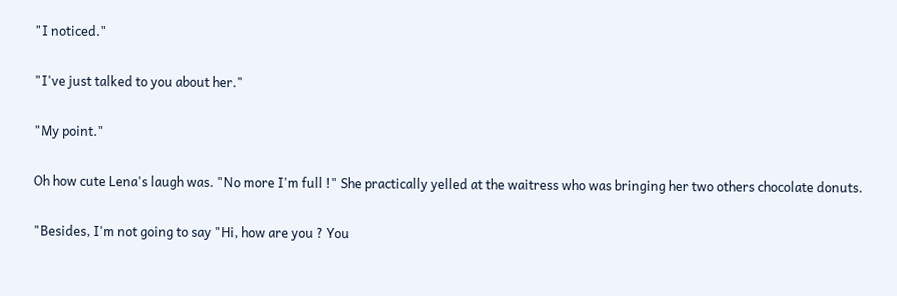"I noticed."

"I've just talked to you about her."

"My point."

Oh how cute Lena's laugh was. "No more I'm full !" She practically yelled at the waitress who was bringing her two others chocolate donuts.

"Besides, I'm not going to say "Hi, how are you ? You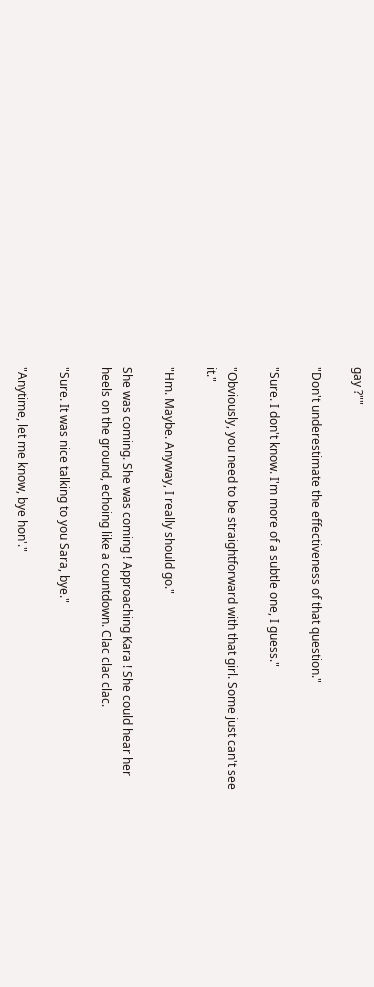gay ?""

"Don't underestimate the effectiveness of that question."

"Sure. I don't know. I'm more of a subtle one, I guess."

"Obviously, you need to be straightforward with that girl. Some just can't see it."

"Hm. Maybe. Anyway, I really should go."

She was coming. She was coming ! Approaching Kara ! She could hear her heels on the ground, echoing like a countdown. Clac clac clac.

"Sure. It was nice talking to you Sara, bye."

"Anytime, let me know, bye hon'."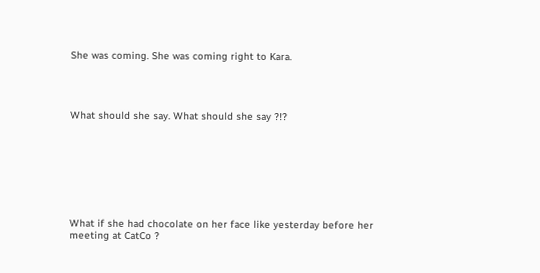She was coming. She was coming right to Kara.




What should she say. What should she say ?!?








What if she had chocolate on her face like yesterday before her meeting at CatCo ?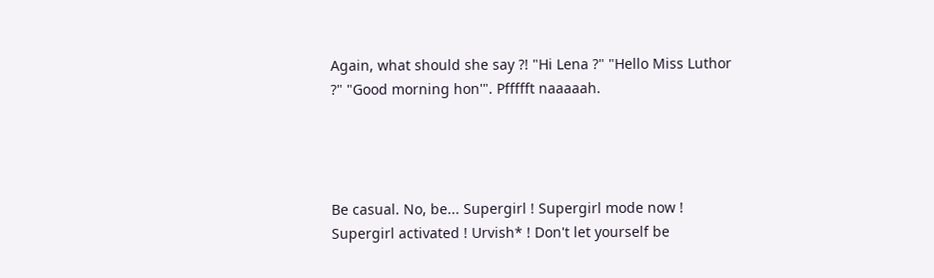Again, what should she say ?! "Hi Lena ?" "Hello Miss Luthor ?" "Good morning hon'". Pffffft naaaaah.




Be casual. No, be... Supergirl ! Supergirl mode now ! Supergirl activated ! Urvish* ! Don't let yourself be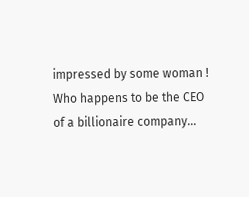impressed by some woman ! Who happens to be the CEO of a billionaire company...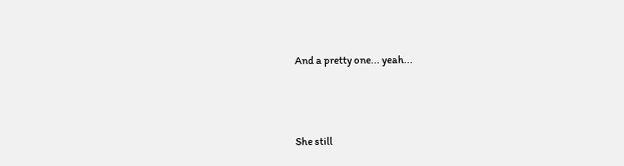And a pretty one... yeah...




She still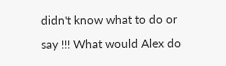didn't know what to do or say !!! What would Alex do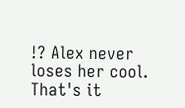!? Alex never loses her cool. That's it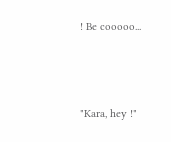! Be cooooo...




"Kara, hey !"